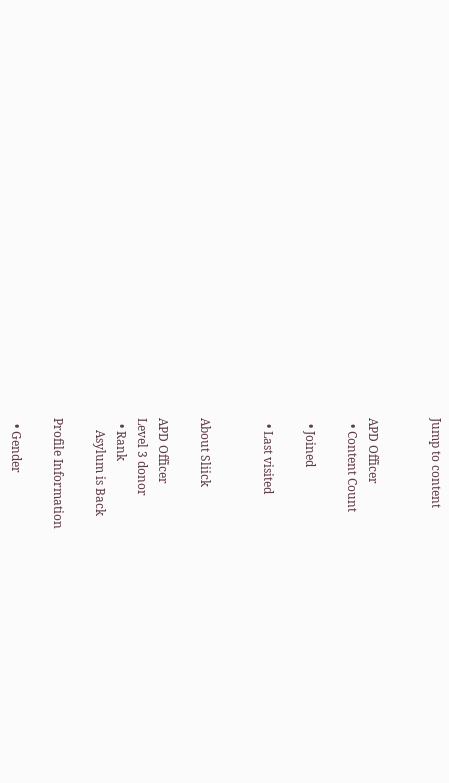Jump to content


APD Officer
  • Content Count

  • Joined

  • Last visited


About Sliick

APD Officer
Level 3 donor
  • Rank
    Asylum is Back

Profile Information

  • Gender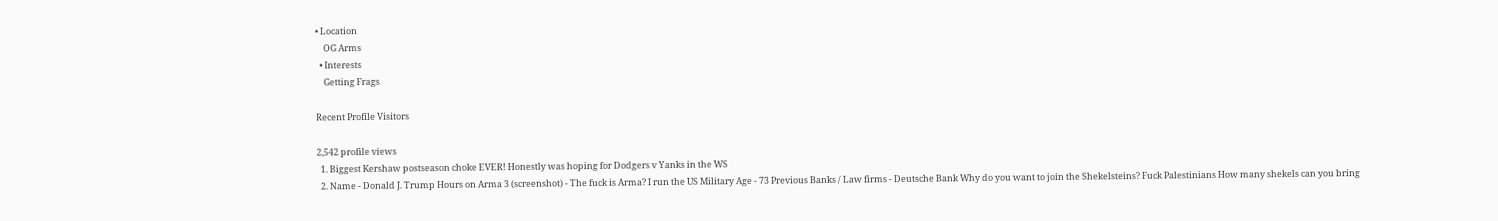• Location
    OG Arms
  • Interests
    Getting Frags

Recent Profile Visitors

2,542 profile views
  1. Biggest Kershaw postseason choke EVER! Honestly was hoping for Dodgers v Yanks in the WS
  2. Name - Donald J. Trump Hours on Arma 3 (screenshot) - The fuck is Arma? I run the US Military Age - 73 Previous Banks / Law firms - Deutsche Bank Why do you want to join the Shekelsteins? Fuck Palestinians How many shekels can you bring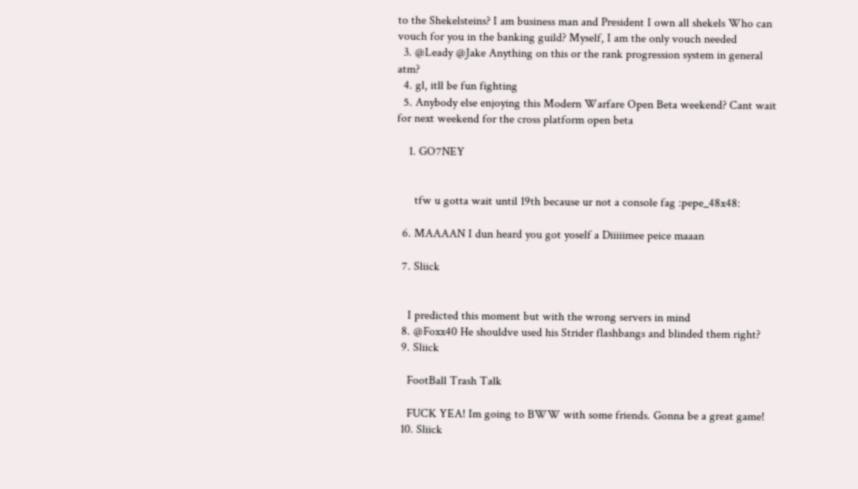to the Shekelsteins? I am business man and President I own all shekels Who can vouch for you in the banking guild? Myself, I am the only vouch needed
  3. @Leady @Jake Anything on this or the rank progression system in general atm?
  4. gl, itll be fun fighting
  5. Anybody else enjoying this Modern Warfare Open Beta weekend? Cant wait for next weekend for the cross platform open beta

    1. GO7NEY


      tfw u gotta wait until 19th because ur not a console fag :pepe_48x48:

  6. MAAAAN I dun heard you got yoself a Diiiiimee peice maaan

  7. Sliick


    I predicted this moment but with the wrong servers in mind
  8. @Foxx40 He shouldve used his Strider flashbangs and blinded them right?
  9. Sliick

    FootBall Trash Talk

    FUCK YEA! Im going to BWW with some friends. Gonna be a great game!
  10. Sliick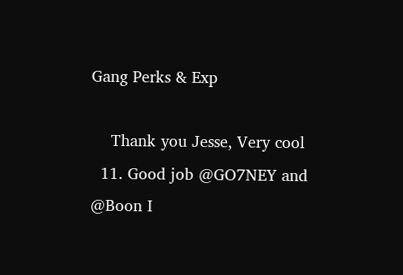Gang Perks & Exp

    Thank you Jesse, Very cool
  11. Good job @GO7NEY and @Boon I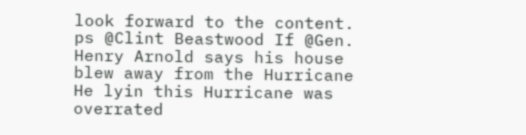look forward to the content. ps @Clint Beastwood If @Gen. Henry Arnold says his house blew away from the Hurricane He lyin this Hurricane was overrated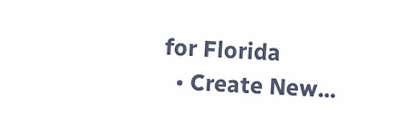for Florida
  • Create New...